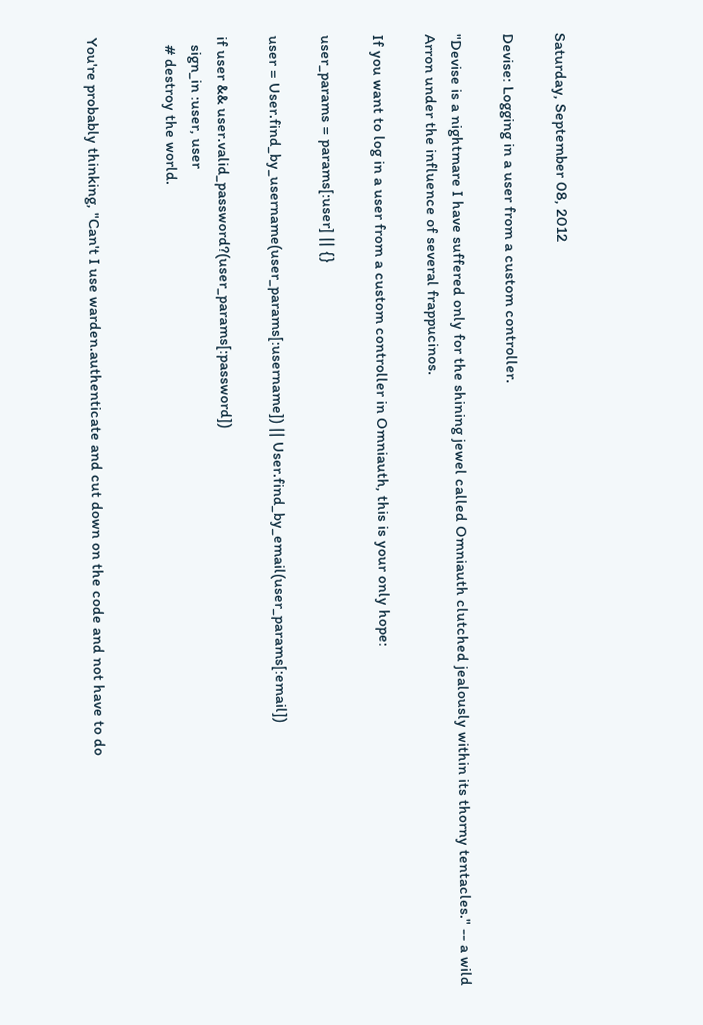Saturday, September 08, 2012

Devise: Logging in a user from a custom controller.

"Devise is a nightmare I have suffered only for the shining jewel called Omniauth clutched jealously within its thorny tentacles." -- a wild Arron under the influence of several frappucinos.

If you want to log in a user from a custom controller in Omniauth, this is your only hope:

user_params = params[:user] || {}

user = User.find_by_username(user_params[:username]) || User.find_by_email(user_params[:email])

if user && user.valid_password?(user_params[:password])
  sign_in :user, user
  # destroy the world.


You're probably thinking, "Can't I use warden.authenticate and cut down on the code and not have to do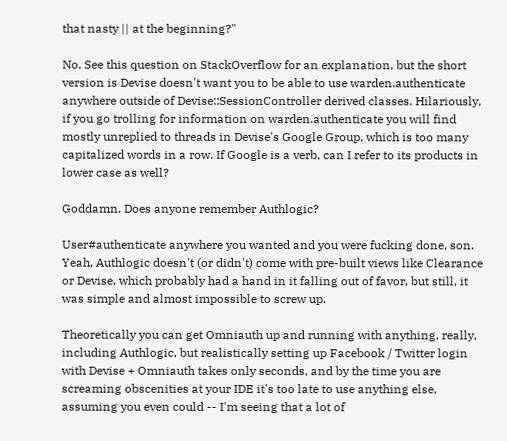that nasty || at the beginning?"

No. See this question on StackOverflow for an explanation, but the short version is Devise doesn't want you to be able to use warden.authenticate anywhere outside of Devise::SessionController derived classes. Hilariously, if you go trolling for information on warden.authenticate you will find mostly unreplied to threads in Devise's Google Group, which is too many capitalized words in a row. If Google is a verb, can I refer to its products in lower case as well?

Goddamn. Does anyone remember Authlogic?

User#authenticate anywhere you wanted and you were fucking done, son. Yeah, Authlogic doesn't (or didn't) come with pre-built views like Clearance or Devise, which probably had a hand in it falling out of favor, but still, it was simple and almost impossible to screw up.

Theoretically you can get Omniauth up and running with anything, really, including Authlogic, but realistically setting up Facebook / Twitter login with Devise + Omniauth takes only seconds, and by the time you are screaming obscenities at your IDE it's too late to use anything else, assuming you even could -- I'm seeing that a lot of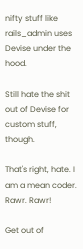nifty stuff like rails_admin uses Devise under the hood.

Still hate the shit out of Devise for custom stuff, though.

That's right, hate. I am a mean coder. Rawr. Rawr!

Get out of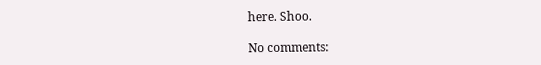here. Shoo.

No comments: